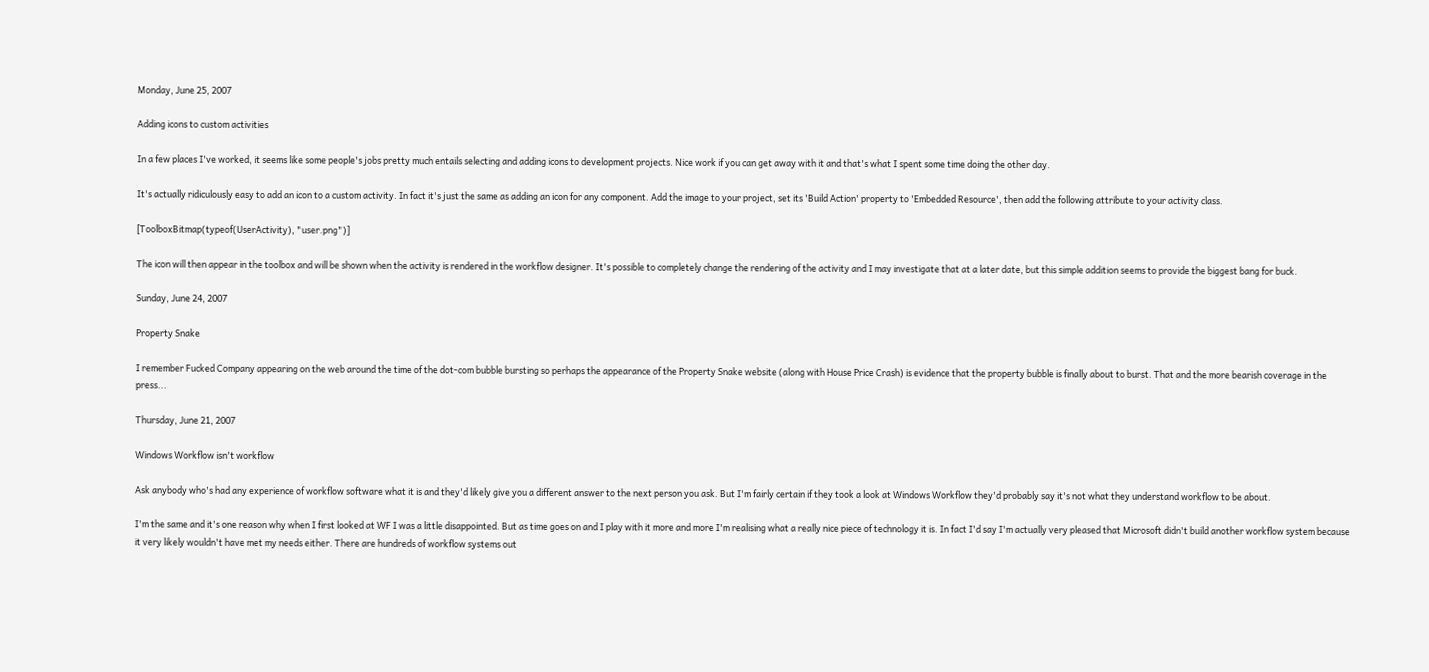Monday, June 25, 2007

Adding icons to custom activities

In a few places I've worked, it seems like some people's jobs pretty much entails selecting and adding icons to development projects. Nice work if you can get away with it and that's what I spent some time doing the other day.

It's actually ridiculously easy to add an icon to a custom activity. In fact it's just the same as adding an icon for any component. Add the image to your project, set its 'Build Action' property to 'Embedded Resource', then add the following attribute to your activity class.

[ToolboxBitmap(typeof(UserActivity), "user.png")]

The icon will then appear in the toolbox and will be shown when the activity is rendered in the workflow designer. It's possible to completely change the rendering of the activity and I may investigate that at a later date, but this simple addition seems to provide the biggest bang for buck.

Sunday, June 24, 2007

Property Snake

I remember Fucked Company appearing on the web around the time of the dot-com bubble bursting so perhaps the appearance of the Property Snake website (along with House Price Crash) is evidence that the property bubble is finally about to burst. That and the more bearish coverage in the press...

Thursday, June 21, 2007

Windows Workflow isn't workflow

Ask anybody who's had any experience of workflow software what it is and they'd likely give you a different answer to the next person you ask. But I'm fairly certain if they took a look at Windows Workflow they'd probably say it's not what they understand workflow to be about.

I'm the same and it's one reason why when I first looked at WF I was a little disappointed. But as time goes on and I play with it more and more I'm realising what a really nice piece of technology it is. In fact I'd say I'm actually very pleased that Microsoft didn't build another workflow system because it very likely wouldn't have met my needs either. There are hundreds of workflow systems out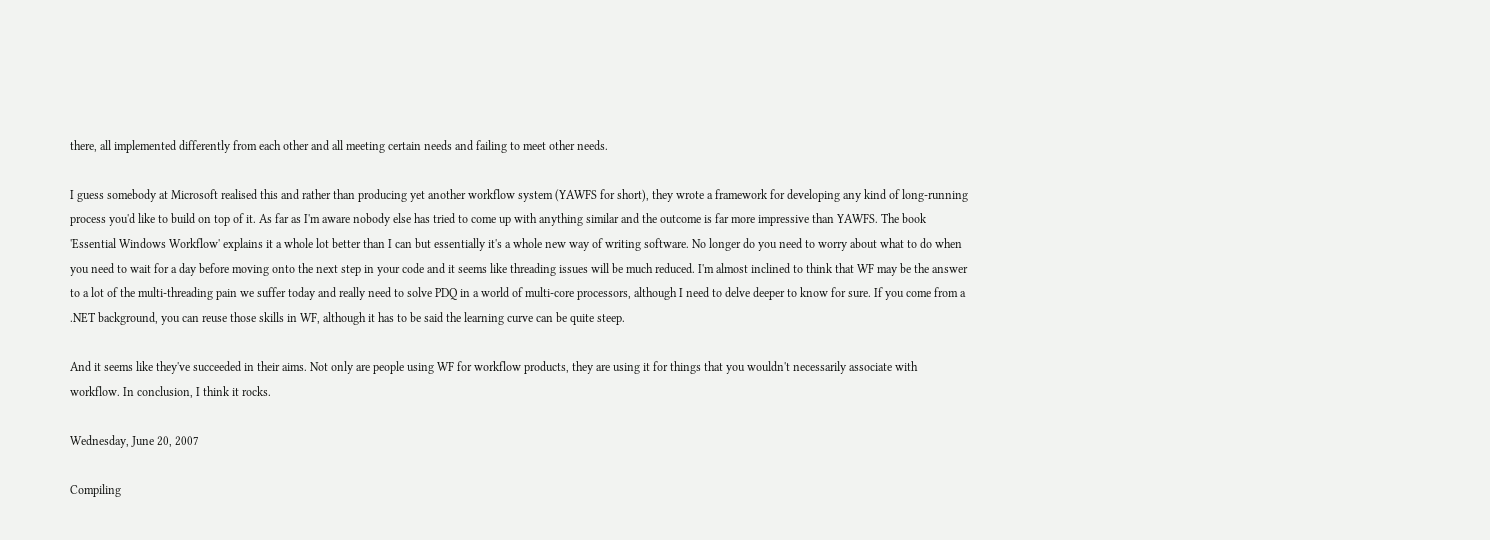there, all implemented differently from each other and all meeting certain needs and failing to meet other needs.

I guess somebody at Microsoft realised this and rather than producing yet another workflow system (YAWFS for short), they wrote a framework for developing any kind of long-running process you'd like to build on top of it. As far as I'm aware nobody else has tried to come up with anything similar and the outcome is far more impressive than YAWFS. The book 'Essential Windows Workflow' explains it a whole lot better than I can but essentially it's a whole new way of writing software. No longer do you need to worry about what to do when you need to wait for a day before moving onto the next step in your code and it seems like threading issues will be much reduced. I'm almost inclined to think that WF may be the answer to a lot of the multi-threading pain we suffer today and really need to solve PDQ in a world of multi-core processors, although I need to delve deeper to know for sure. If you come from a .NET background, you can reuse those skills in WF, although it has to be said the learning curve can be quite steep.

And it seems like they've succeeded in their aims. Not only are people using WF for workflow products, they are using it for things that you wouldn't necessarily associate with workflow. In conclusion, I think it rocks.

Wednesday, June 20, 2007

Compiling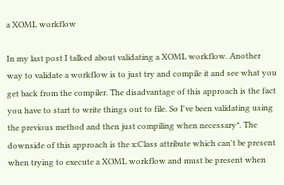a XOML workflow

In my last post I talked about validating a XOML workflow. Another way to validate a workflow is to just try and compile it and see what you get back from the compiler. The disadvantage of this approach is the fact you have to start to write things out to file. So I've been validating using the previous method and then just compiling when necessary*. The downside of this approach is the x:Class attribute which can't be present when trying to execute a XOML workflow and must be present when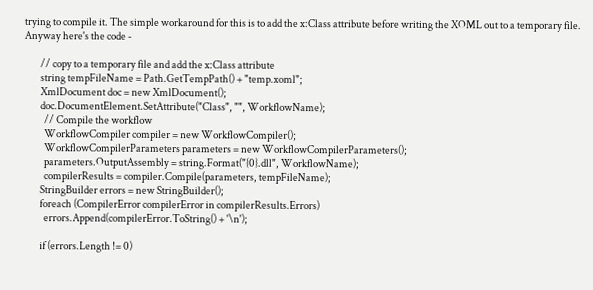trying to compile it. The simple workaround for this is to add the x:Class attribute before writing the XOML out to a temporary file. Anyway here's the code -

        // copy to a temporary file and add the x:Class attribute
        string tempFileName = Path.GetTempPath() + "temp.xoml";
        XmlDocument doc = new XmlDocument();
        doc.DocumentElement.SetAttribute("Class", "", WorkflowName);
          // Compile the workflow
          WorkflowCompiler compiler = new WorkflowCompiler();
          WorkflowCompilerParameters parameters = new WorkflowCompilerParameters();
          parameters.OutputAssembly = string.Format("{0}.dll", WorkflowName);
          compilerResults = compiler.Compile(parameters, tempFileName);
        StringBuilder errors = new StringBuilder();
        foreach (CompilerError compilerError in compilerResults.Errors)
          errors.Append(compilerError.ToString() + '\n');

        if (errors.Length != 0)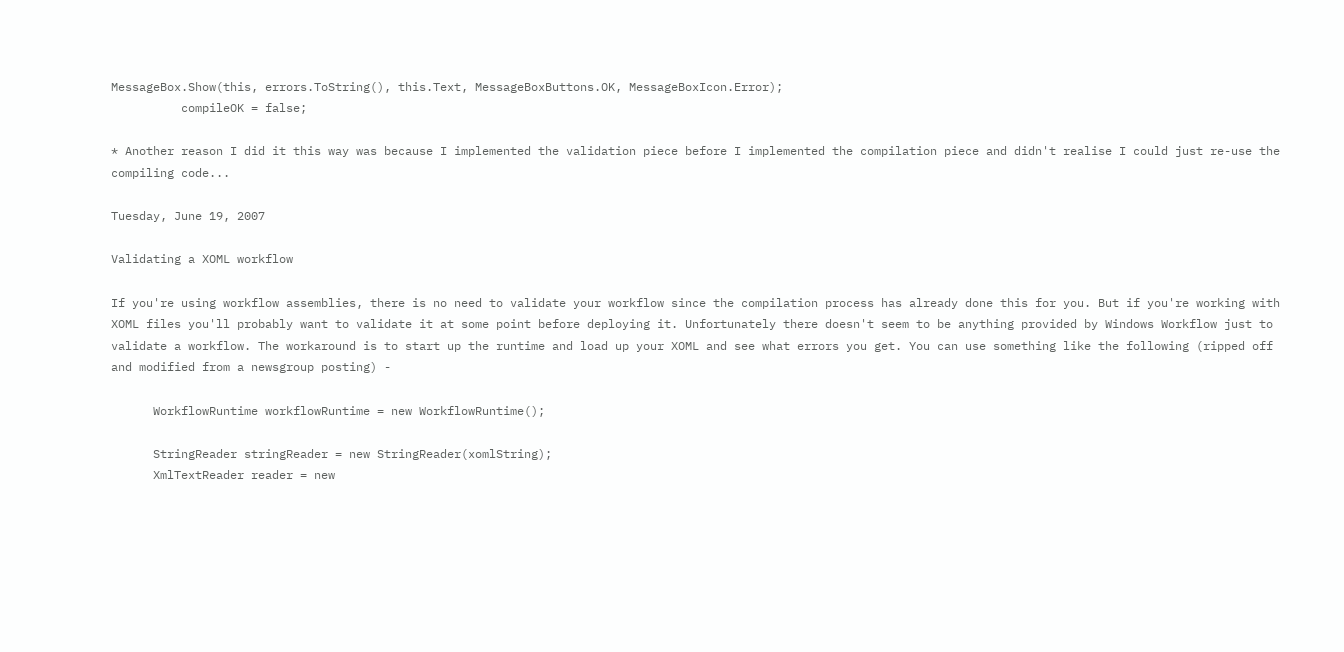MessageBox.Show(this, errors.ToString(), this.Text, MessageBoxButtons.OK, MessageBoxIcon.Error);
          compileOK = false;

* Another reason I did it this way was because I implemented the validation piece before I implemented the compilation piece and didn't realise I could just re-use the compiling code...

Tuesday, June 19, 2007

Validating a XOML workflow

If you're using workflow assemblies, there is no need to validate your workflow since the compilation process has already done this for you. But if you're working with XOML files you'll probably want to validate it at some point before deploying it. Unfortunately there doesn't seem to be anything provided by Windows Workflow just to validate a workflow. The workaround is to start up the runtime and load up your XOML and see what errors you get. You can use something like the following (ripped off and modified from a newsgroup posting) -

      WorkflowRuntime workflowRuntime = new WorkflowRuntime();

      StringReader stringReader = new StringReader(xomlString);
      XmlTextReader reader = new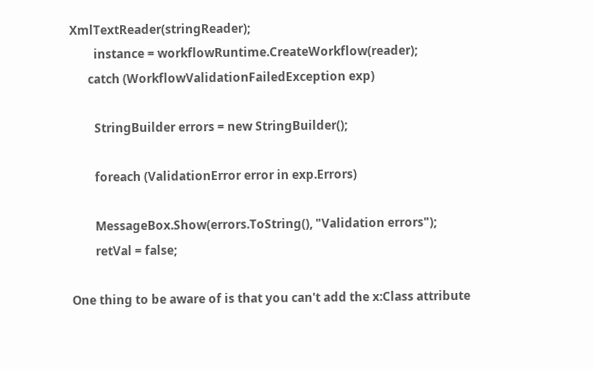XmlTextReader(stringReader);
        instance = workflowRuntime.CreateWorkflow(reader);
      catch (WorkflowValidationFailedException exp)

        StringBuilder errors = new StringBuilder();

        foreach (ValidationError error in exp.Errors)

        MessageBox.Show(errors.ToString(), "Validation errors");
        retVal = false;

One thing to be aware of is that you can't add the x:Class attribute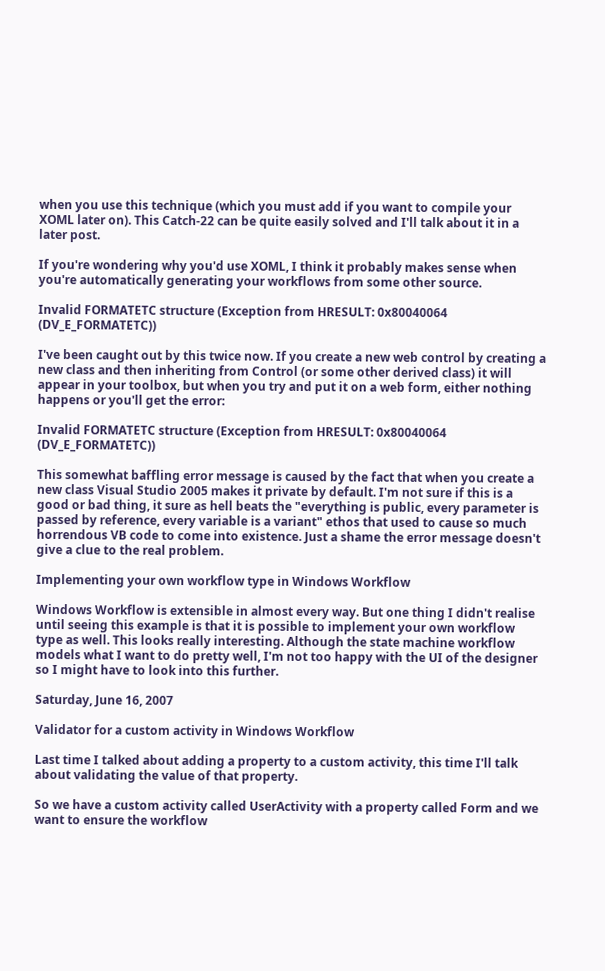when you use this technique (which you must add if you want to compile your XOML later on). This Catch-22 can be quite easily solved and I'll talk about it in a later post.

If you're wondering why you'd use XOML, I think it probably makes sense when you're automatically generating your workflows from some other source.

Invalid FORMATETC structure (Exception from HRESULT: 0x80040064 (DV_E_FORMATETC))

I've been caught out by this twice now. If you create a new web control by creating a new class and then inheriting from Control (or some other derived class) it will appear in your toolbox, but when you try and put it on a web form, either nothing happens or you'll get the error:

Invalid FORMATETC structure (Exception from HRESULT: 0x80040064 (DV_E_FORMATETC))

This somewhat baffling error message is caused by the fact that when you create a new class Visual Studio 2005 makes it private by default. I'm not sure if this is a good or bad thing, it sure as hell beats the "everything is public, every parameter is passed by reference, every variable is a variant" ethos that used to cause so much horrendous VB code to come into existence. Just a shame the error message doesn't give a clue to the real problem.

Implementing your own workflow type in Windows Workflow

Windows Workflow is extensible in almost every way. But one thing I didn't realise until seeing this example is that it is possible to implement your own workflow type as well. This looks really interesting. Although the state machine workflow models what I want to do pretty well, I'm not too happy with the UI of the designer so I might have to look into this further.

Saturday, June 16, 2007

Validator for a custom activity in Windows Workflow

Last time I talked about adding a property to a custom activity, this time I'll talk about validating the value of that property.

So we have a custom activity called UserActivity with a property called Form and we want to ensure the workflow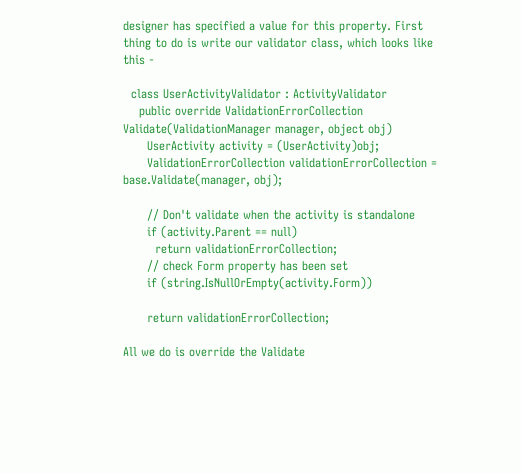designer has specified a value for this property. First thing to do is write our validator class, which looks like this -

  class UserActivityValidator : ActivityValidator
    public override ValidationErrorCollection Validate(ValidationManager manager, object obj)
      UserActivity activity = (UserActivity)obj;
      ValidationErrorCollection validationErrorCollection = base.Validate(manager, obj);

      // Don't validate when the activity is standalone
      if (activity.Parent == null)
        return validationErrorCollection;
      // check Form property has been set
      if (string.IsNullOrEmpty(activity.Form))

      return validationErrorCollection;

All we do is override the Validate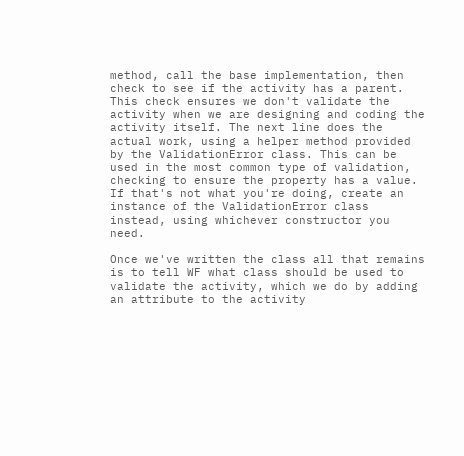method, call the base implementation, then check to see if the activity has a parent. This check ensures we don't validate the activity when we are designing and coding the activity itself. The next line does the actual work, using a helper method provided by the ValidationError class. This can be used in the most common type of validation, checking to ensure the property has a value. If that's not what you're doing, create an instance of the ValidationError class instead, using whichever constructor you need.

Once we've written the class all that remains is to tell WF what class should be used to validate the activity, which we do by adding an attribute to the activity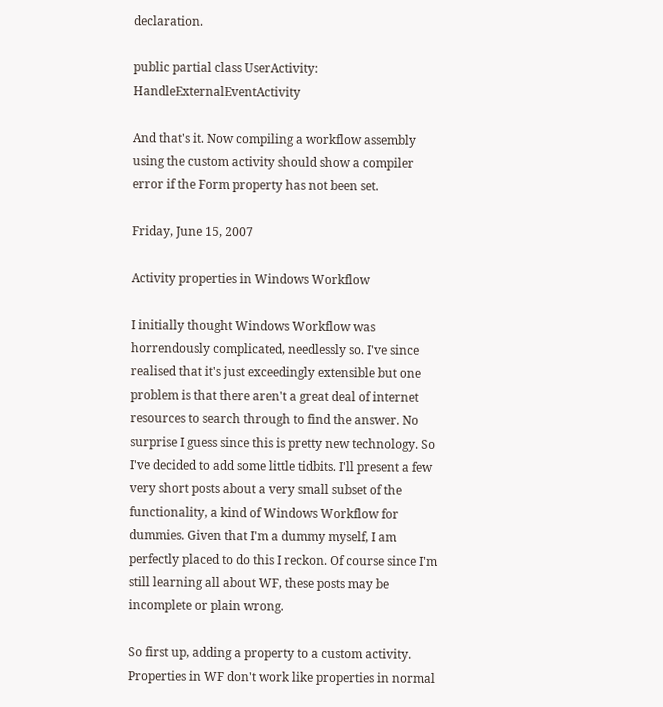declaration.

public partial class UserActivity: HandleExternalEventActivity

And that's it. Now compiling a workflow assembly using the custom activity should show a compiler error if the Form property has not been set.

Friday, June 15, 2007

Activity properties in Windows Workflow

I initially thought Windows Workflow was horrendously complicated, needlessly so. I've since realised that it's just exceedingly extensible but one problem is that there aren't a great deal of internet resources to search through to find the answer. No surprise I guess since this is pretty new technology. So I've decided to add some little tidbits. I'll present a few very short posts about a very small subset of the functionality, a kind of Windows Workflow for dummies. Given that I'm a dummy myself, I am perfectly placed to do this I reckon. Of course since I'm still learning all about WF, these posts may be incomplete or plain wrong.

So first up, adding a property to a custom activity. Properties in WF don't work like properties in normal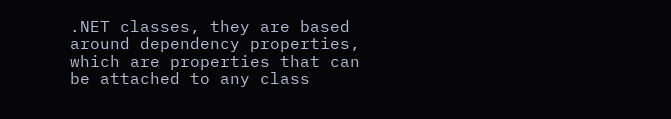.NET classes, they are based around dependency properties, which are properties that can be attached to any class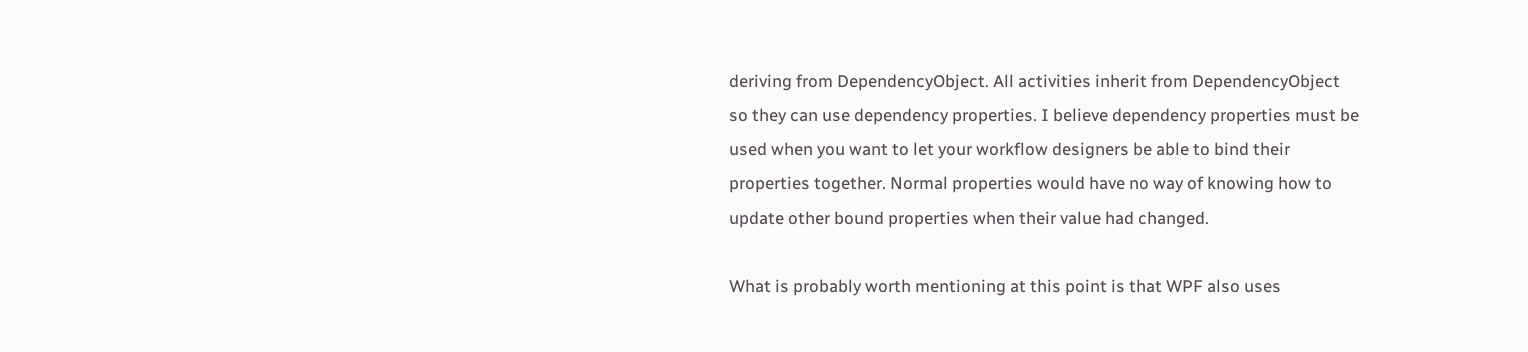deriving from DependencyObject. All activities inherit from DependencyObject so they can use dependency properties. I believe dependency properties must be used when you want to let your workflow designers be able to bind their properties together. Normal properties would have no way of knowing how to update other bound properties when their value had changed.

What is probably worth mentioning at this point is that WPF also uses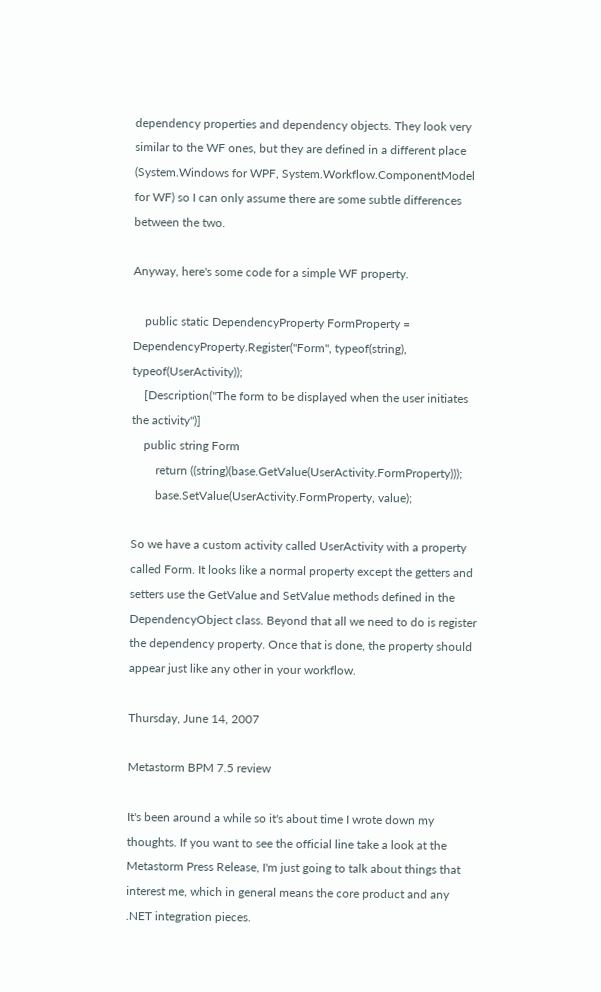dependency properties and dependency objects. They look very similar to the WF ones, but they are defined in a different place (System.Windows for WPF, System.Workflow.ComponentModel for WF) so I can only assume there are some subtle differences between the two.

Anyway, here's some code for a simple WF property.

    public static DependencyProperty FormProperty = DependencyProperty.Register("Form", typeof(string), typeof(UserActivity));
    [Description("The form to be displayed when the user initiates the activity")]
    public string Form
        return ((string)(base.GetValue(UserActivity.FormProperty)));
        base.SetValue(UserActivity.FormProperty, value);

So we have a custom activity called UserActivity with a property called Form. It looks like a normal property except the getters and setters use the GetValue and SetValue methods defined in the DependencyObject class. Beyond that all we need to do is register the dependency property. Once that is done, the property should appear just like any other in your workflow.

Thursday, June 14, 2007

Metastorm BPM 7.5 review

It's been around a while so it's about time I wrote down my thoughts. If you want to see the official line take a look at the Metastorm Press Release, I'm just going to talk about things that interest me, which in general means the core product and any .NET integration pieces.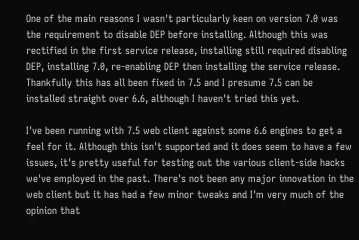One of the main reasons I wasn't particularly keen on version 7.0 was the requirement to disable DEP before installing. Although this was rectified in the first service release, installing still required disabling DEP, installing 7.0, re-enabling DEP then installing the service release. Thankfully this has all been fixed in 7.5 and I presume 7.5 can be installed straight over 6.6, although I haven't tried this yet.

I've been running with 7.5 web client against some 6.6 engines to get a feel for it. Although this isn't supported and it does seem to have a few issues, it's pretty useful for testing out the various client-side hacks we've employed in the past. There's not been any major innovation in the web client but it has had a few minor tweaks and I'm very much of the opinion that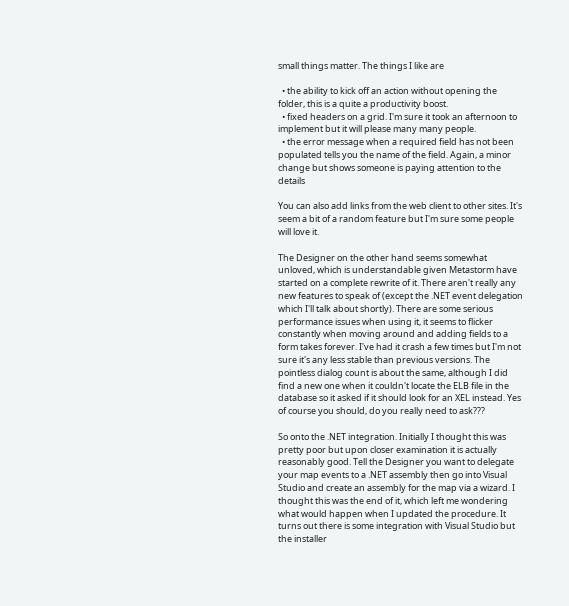small things matter. The things I like are

  • the ability to kick off an action without opening the folder, this is a quite a productivity boost.
  • fixed headers on a grid. I'm sure it took an afternoon to implement but it will please many many people.
  • the error message when a required field has not been populated tells you the name of the field. Again, a minor change but shows someone is paying attention to the details

You can also add links from the web client to other sites. It's seem a bit of a random feature but I'm sure some people will love it.

The Designer on the other hand seems somewhat unloved, which is understandable given Metastorm have started on a complete rewrite of it. There aren't really any new features to speak of (except the .NET event delegation which I'll talk about shortly). There are some serious performance issues when using it, it seems to flicker constantly when moving around and adding fields to a form takes forever. I've had it crash a few times but I'm not sure it's any less stable than previous versions. The pointless dialog count is about the same, although I did find a new one when it couldn't locate the ELB file in the database so it asked if it should look for an XEL instead. Yes of course you should, do you really need to ask???

So onto the .NET integration. Initially I thought this was pretty poor but upon closer examination it is actually reasonably good. Tell the Designer you want to delegate your map events to a .NET assembly then go into Visual Studio and create an assembly for the map via a wizard. I thought this was the end of it, which left me wondering what would happen when I updated the procedure. It turns out there is some integration with Visual Studio but the installer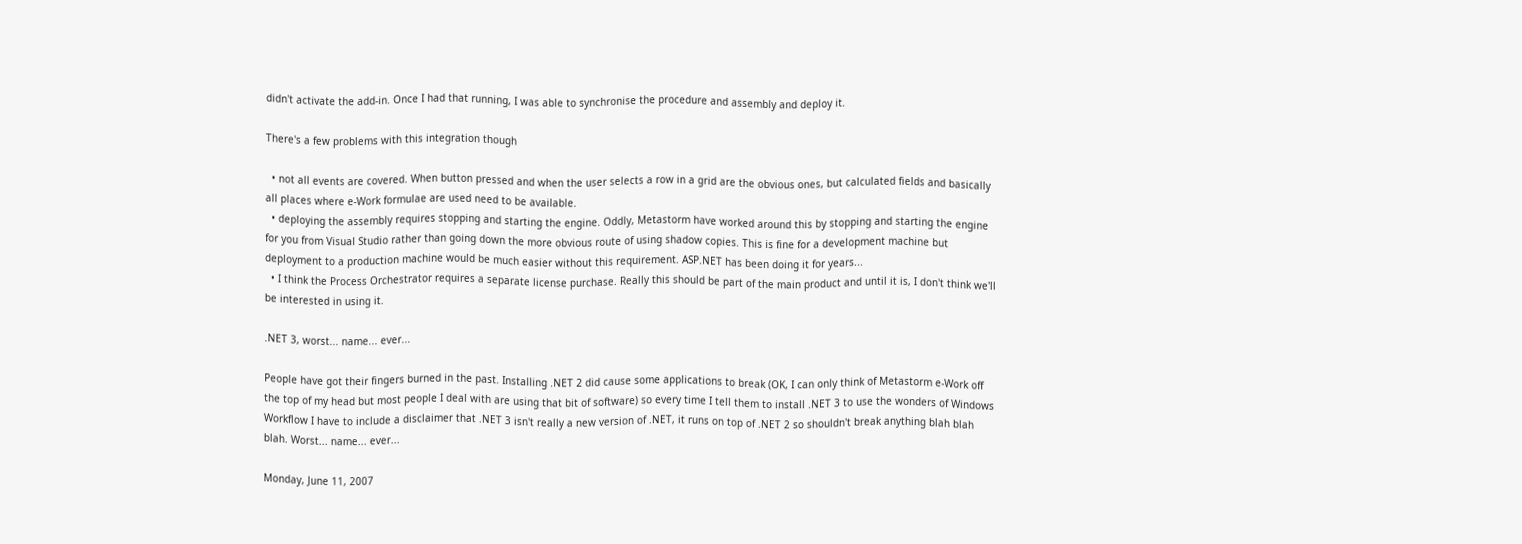didn't activate the add-in. Once I had that running, I was able to synchronise the procedure and assembly and deploy it.

There's a few problems with this integration though

  • not all events are covered. When button pressed and when the user selects a row in a grid are the obvious ones, but calculated fields and basically all places where e-Work formulae are used need to be available.
  • deploying the assembly requires stopping and starting the engine. Oddly, Metastorm have worked around this by stopping and starting the engine for you from Visual Studio rather than going down the more obvious route of using shadow copies. This is fine for a development machine but deployment to a production machine would be much easier without this requirement. ASP.NET has been doing it for years...
  • I think the Process Orchestrator requires a separate license purchase. Really this should be part of the main product and until it is, I don't think we'll be interested in using it.

.NET 3, worst... name... ever...

People have got their fingers burned in the past. Installing .NET 2 did cause some applications to break (OK, I can only think of Metastorm e-Work off the top of my head but most people I deal with are using that bit of software) so every time I tell them to install .NET 3 to use the wonders of Windows Workflow I have to include a disclaimer that .NET 3 isn't really a new version of .NET, it runs on top of .NET 2 so shouldn't break anything blah blah blah. Worst... name... ever...

Monday, June 11, 2007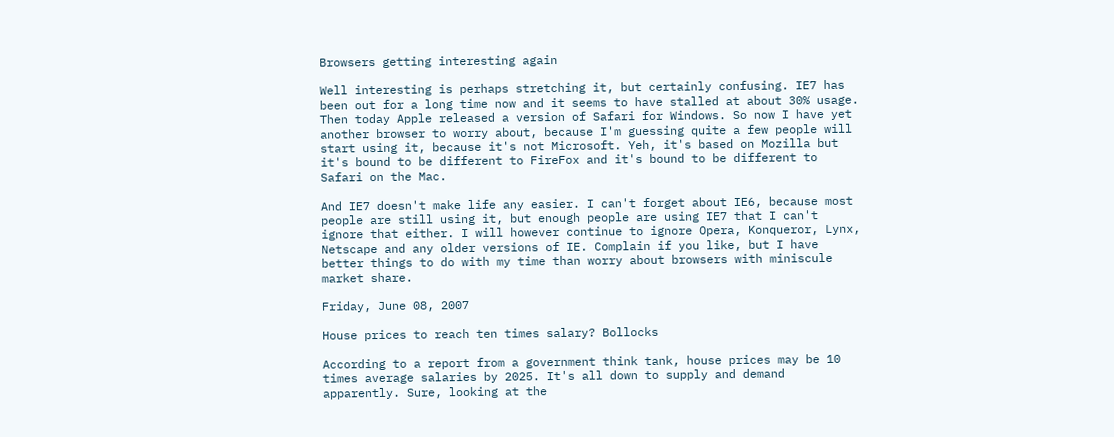Browsers getting interesting again

Well interesting is perhaps stretching it, but certainly confusing. IE7 has been out for a long time now and it seems to have stalled at about 30% usage. Then today Apple released a version of Safari for Windows. So now I have yet another browser to worry about, because I'm guessing quite a few people will start using it, because it's not Microsoft. Yeh, it's based on Mozilla but it's bound to be different to FireFox and it's bound to be different to Safari on the Mac.

And IE7 doesn't make life any easier. I can't forget about IE6, because most people are still using it, but enough people are using IE7 that I can't ignore that either. I will however continue to ignore Opera, Konqueror, Lynx, Netscape and any older versions of IE. Complain if you like, but I have better things to do with my time than worry about browsers with miniscule market share.

Friday, June 08, 2007

House prices to reach ten times salary? Bollocks

According to a report from a government think tank, house prices may be 10 times average salaries by 2025. It's all down to supply and demand apparently. Sure, looking at the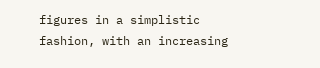figures in a simplistic fashion, with an increasing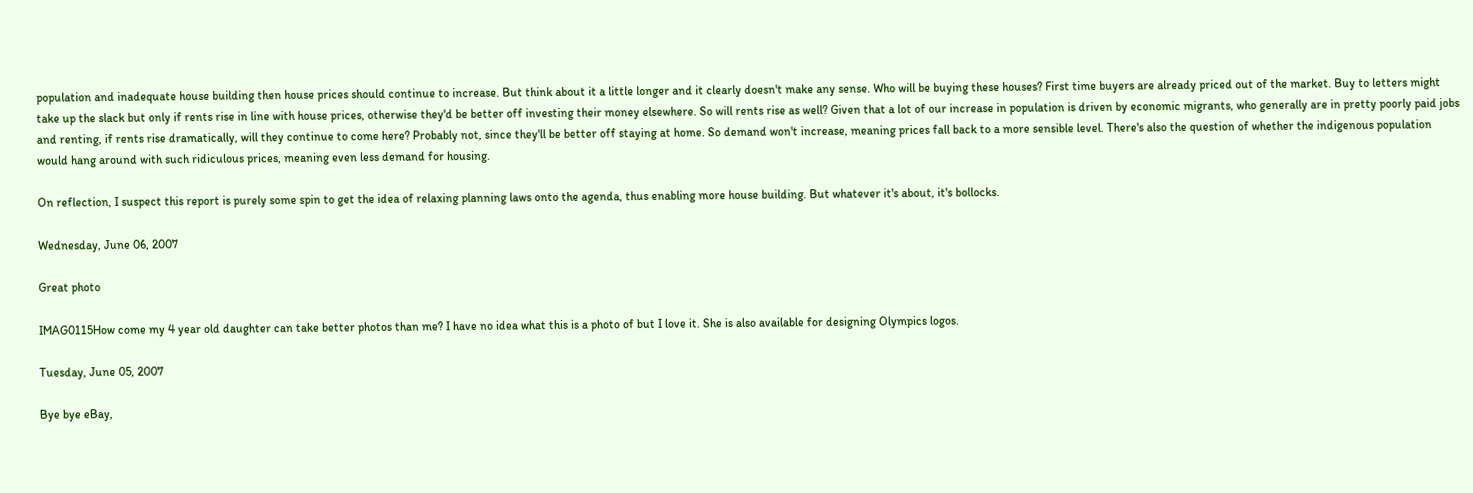population and inadequate house building then house prices should continue to increase. But think about it a little longer and it clearly doesn't make any sense. Who will be buying these houses? First time buyers are already priced out of the market. Buy to letters might take up the slack but only if rents rise in line with house prices, otherwise they'd be better off investing their money elsewhere. So will rents rise as well? Given that a lot of our increase in population is driven by economic migrants, who generally are in pretty poorly paid jobs and renting, if rents rise dramatically, will they continue to come here? Probably not, since they'll be better off staying at home. So demand won't increase, meaning prices fall back to a more sensible level. There's also the question of whether the indigenous population would hang around with such ridiculous prices, meaning even less demand for housing.

On reflection, I suspect this report is purely some spin to get the idea of relaxing planning laws onto the agenda, thus enabling more house building. But whatever it's about, it's bollocks.

Wednesday, June 06, 2007

Great photo

IMAG0115How come my 4 year old daughter can take better photos than me? I have no idea what this is a photo of but I love it. She is also available for designing Olympics logos.

Tuesday, June 05, 2007

Bye bye eBay,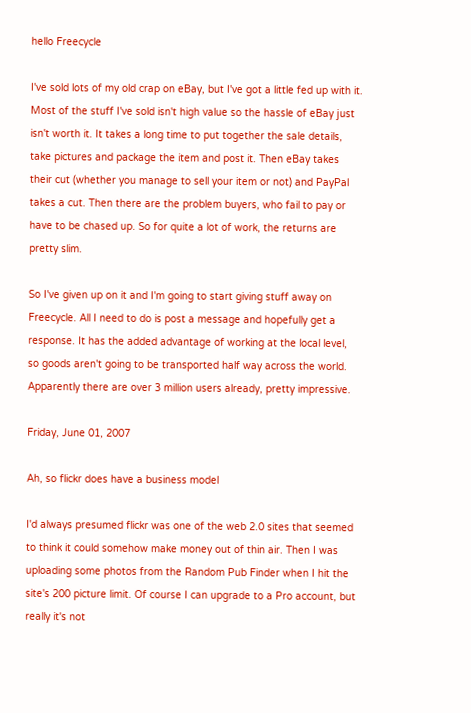hello Freecycle

I've sold lots of my old crap on eBay, but I've got a little fed up with it. Most of the stuff I've sold isn't high value so the hassle of eBay just isn't worth it. It takes a long time to put together the sale details, take pictures and package the item and post it. Then eBay takes their cut (whether you manage to sell your item or not) and PayPal takes a cut. Then there are the problem buyers, who fail to pay or have to be chased up. So for quite a lot of work, the returns are pretty slim.

So I've given up on it and I'm going to start giving stuff away on Freecycle. All I need to do is post a message and hopefully get a response. It has the added advantage of working at the local level, so goods aren't going to be transported half way across the world. Apparently there are over 3 million users already, pretty impressive.

Friday, June 01, 2007

Ah, so flickr does have a business model

I'd always presumed flickr was one of the web 2.0 sites that seemed to think it could somehow make money out of thin air. Then I was uploading some photos from the Random Pub Finder when I hit the site's 200 picture limit. Of course I can upgrade to a Pro account, but really it's not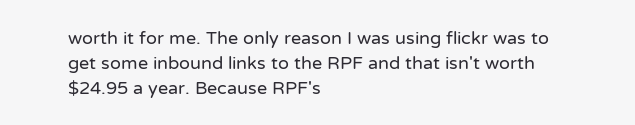worth it for me. The only reason I was using flickr was to get some inbound links to the RPF and that isn't worth $24.95 a year. Because RPF's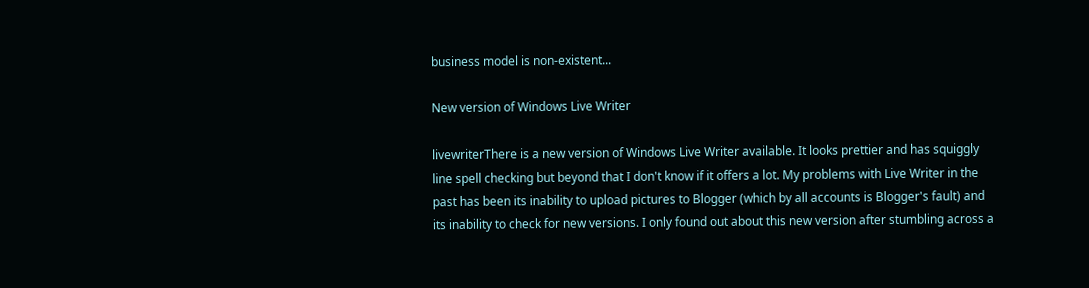business model is non-existent...

New version of Windows Live Writer

livewriterThere is a new version of Windows Live Writer available. It looks prettier and has squiggly line spell checking but beyond that I don't know if it offers a lot. My problems with Live Writer in the past has been its inability to upload pictures to Blogger (which by all accounts is Blogger's fault) and its inability to check for new versions. I only found out about this new version after stumbling across a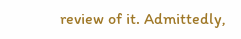review of it. Admittedly,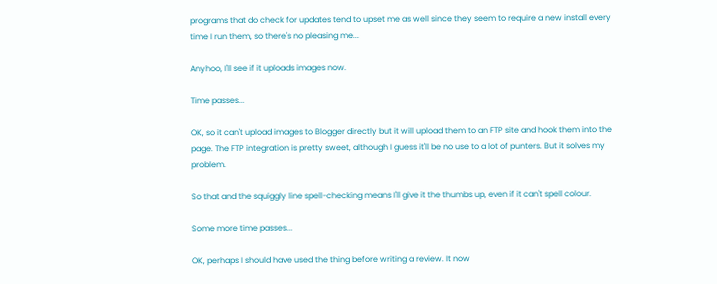programs that do check for updates tend to upset me as well since they seem to require a new install every time I run them, so there's no pleasing me...

Anyhoo, I'll see if it uploads images now.

Time passes...

OK, so it can't upload images to Blogger directly but it will upload them to an FTP site and hook them into the page. The FTP integration is pretty sweet, although I guess it'll be no use to a lot of punters. But it solves my problem.

So that and the squiggly line spell-checking means I'll give it the thumbs up, even if it can't spell colour.

Some more time passes...

OK, perhaps I should have used the thing before writing a review. It now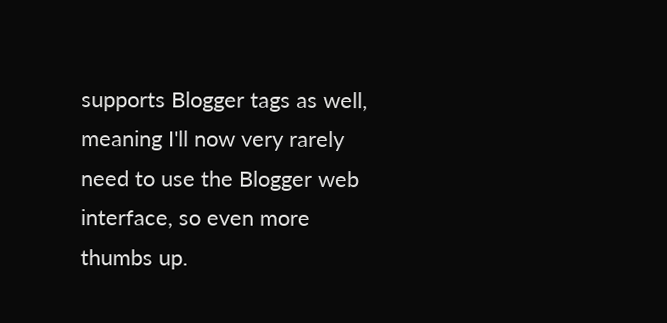supports Blogger tags as well, meaning I'll now very rarely need to use the Blogger web interface, so even more thumbs up.